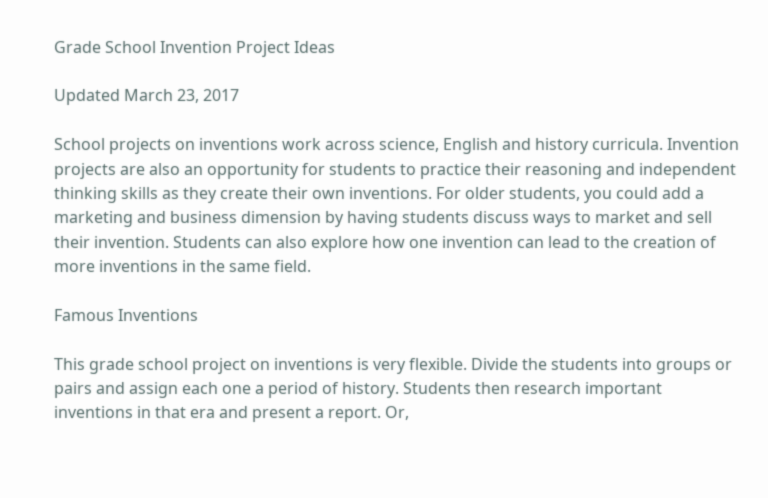Grade School Invention Project Ideas

Updated March 23, 2017

School projects on inventions work across science, English and history curricula. Invention projects are also an opportunity for students to practice their reasoning and independent thinking skills as they create their own inventions. For older students, you could add a marketing and business dimension by having students discuss ways to market and sell their invention. Students can also explore how one invention can lead to the creation of more inventions in the same field.

Famous Inventions

This grade school project on inventions is very flexible. Divide the students into groups or pairs and assign each one a period of history. Students then research important inventions in that era and present a report. Or,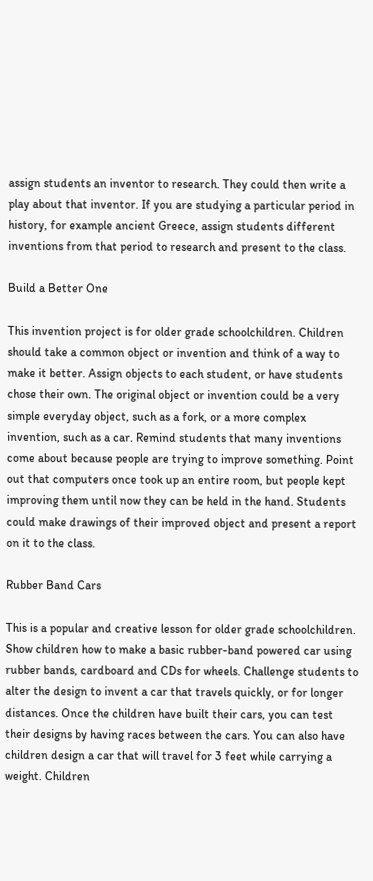assign students an inventor to research. They could then write a play about that inventor. If you are studying a particular period in history, for example ancient Greece, assign students different inventions from that period to research and present to the class.

Build a Better One

This invention project is for older grade schoolchildren. Children should take a common object or invention and think of a way to make it better. Assign objects to each student, or have students chose their own. The original object or invention could be a very simple everyday object, such as a fork, or a more complex invention, such as a car. Remind students that many inventions come about because people are trying to improve something. Point out that computers once took up an entire room, but people kept improving them until now they can be held in the hand. Students could make drawings of their improved object and present a report on it to the class.

Rubber Band Cars

This is a popular and creative lesson for older grade schoolchildren. Show children how to make a basic rubber-band powered car using rubber bands, cardboard and CDs for wheels. Challenge students to alter the design to invent a car that travels quickly, or for longer distances. Once the children have built their cars, you can test their designs by having races between the cars. You can also have children design a car that will travel for 3 feet while carrying a weight. Children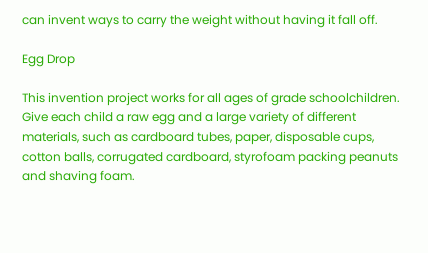can invent ways to carry the weight without having it fall off.

Egg Drop

This invention project works for all ages of grade schoolchildren. Give each child a raw egg and a large variety of different materials, such as cardboard tubes, paper, disposable cups, cotton balls, corrugated cardboard, styrofoam packing peanuts and shaving foam.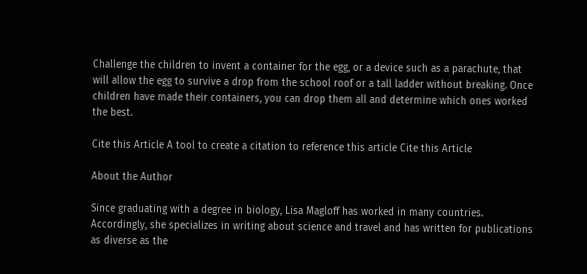Challenge the children to invent a container for the egg, or a device such as a parachute, that will allow the egg to survive a drop from the school roof or a tall ladder without breaking. Once children have made their containers, you can drop them all and determine which ones worked the best.

Cite this Article A tool to create a citation to reference this article Cite this Article

About the Author

Since graduating with a degree in biology, Lisa Magloff has worked in many countries. Accordingly, she specializes in writing about science and travel and has written for publications as diverse as the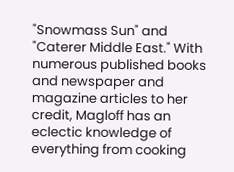"Snowmass Sun" and "Caterer Middle East." With numerous published books and newspaper and magazine articles to her credit, Magloff has an eclectic knowledge of everything from cooking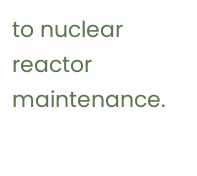to nuclear reactor maintenance.